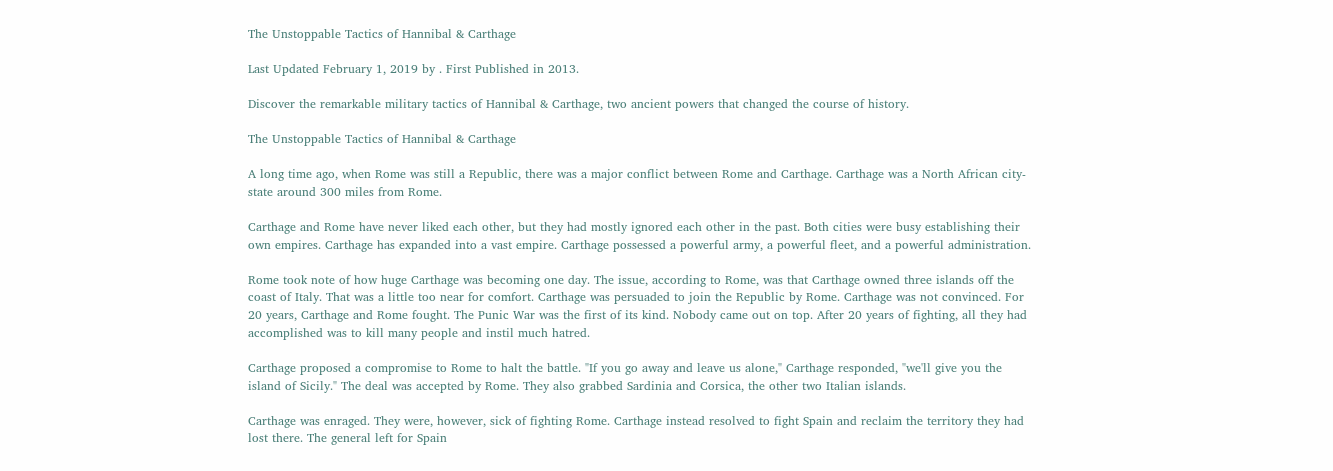The Unstoppable Tactics of Hannibal & Carthage

Last Updated February 1, 2019 by . First Published in 2013.

Discover the remarkable military tactics of Hannibal & Carthage, two ancient powers that changed the course of history.

The Unstoppable Tactics of Hannibal & Carthage

A long time ago, when Rome was still a Republic, there was a major conflict between Rome and Carthage. Carthage was a North African city-state around 300 miles from Rome.

Carthage and Rome have never liked each other, but they had mostly ignored each other in the past. Both cities were busy establishing their own empires. Carthage has expanded into a vast empire. Carthage possessed a powerful army, a powerful fleet, and a powerful administration.

Rome took note of how huge Carthage was becoming one day. The issue, according to Rome, was that Carthage owned three islands off the coast of Italy. That was a little too near for comfort. Carthage was persuaded to join the Republic by Rome. Carthage was not convinced. For 20 years, Carthage and Rome fought. The Punic War was the first of its kind. Nobody came out on top. After 20 years of fighting, all they had accomplished was to kill many people and instil much hatred.

Carthage proposed a compromise to Rome to halt the battle. "If you go away and leave us alone," Carthage responded, "we'll give you the island of Sicily." The deal was accepted by Rome. They also grabbed Sardinia and Corsica, the other two Italian islands.

Carthage was enraged. They were, however, sick of fighting Rome. Carthage instead resolved to fight Spain and reclaim the territory they had lost there. The general left for Spain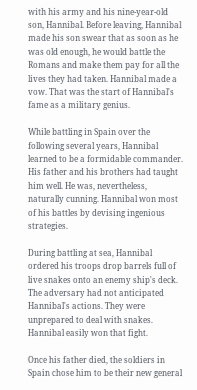with his army and his nine-year-old son, Hannibal. Before leaving, Hannibal made his son swear that as soon as he was old enough, he would battle the Romans and make them pay for all the lives they had taken. Hannibal made a vow. That was the start of Hannibal's fame as a military genius.

While battling in Spain over the following several years, Hannibal learned to be a formidable commander. His father and his brothers had taught him well. He was, nevertheless, naturally cunning. Hannibal won most of his battles by devising ingenious strategies.

During battling at sea, Hannibal ordered his troops drop barrels full of live snakes onto an enemy ship's deck. The adversary had not anticipated Hannibal's actions. They were unprepared to deal with snakes. Hannibal easily won that fight.

Once his father died, the soldiers in Spain chose him to be their new general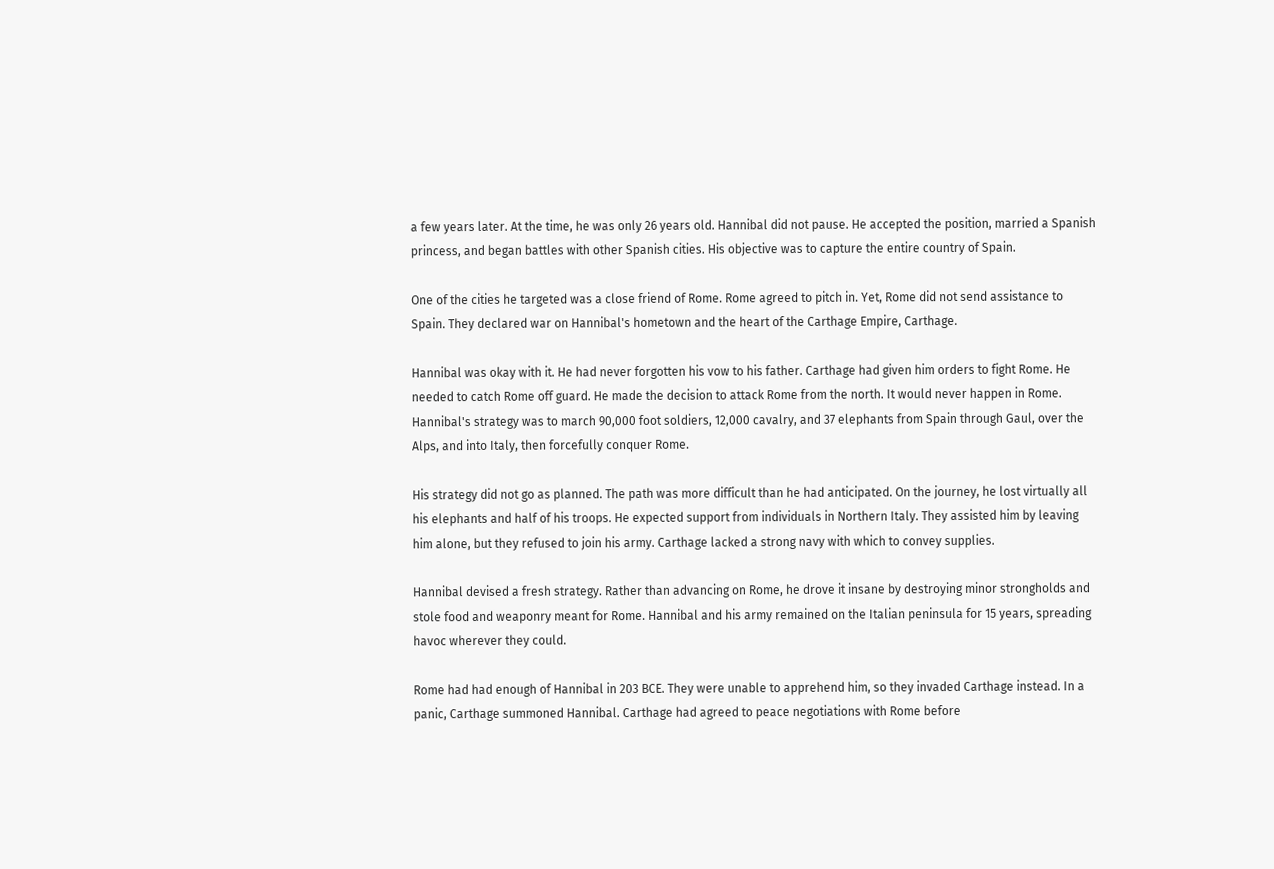a few years later. At the time, he was only 26 years old. Hannibal did not pause. He accepted the position, married a Spanish princess, and began battles with other Spanish cities. His objective was to capture the entire country of Spain.

One of the cities he targeted was a close friend of Rome. Rome agreed to pitch in. Yet, Rome did not send assistance to Spain. They declared war on Hannibal's hometown and the heart of the Carthage Empire, Carthage.

Hannibal was okay with it. He had never forgotten his vow to his father. Carthage had given him orders to fight Rome. He needed to catch Rome off guard. He made the decision to attack Rome from the north. It would never happen in Rome. Hannibal's strategy was to march 90,000 foot soldiers, 12,000 cavalry, and 37 elephants from Spain through Gaul, over the Alps, and into Italy, then forcefully conquer Rome.

His strategy did not go as planned. The path was more difficult than he had anticipated. On the journey, he lost virtually all his elephants and half of his troops. He expected support from individuals in Northern Italy. They assisted him by leaving him alone, but they refused to join his army. Carthage lacked a strong navy with which to convey supplies.

Hannibal devised a fresh strategy. Rather than advancing on Rome, he drove it insane by destroying minor strongholds and stole food and weaponry meant for Rome. Hannibal and his army remained on the Italian peninsula for 15 years, spreading havoc wherever they could.

Rome had had enough of Hannibal in 203 BCE. They were unable to apprehend him, so they invaded Carthage instead. In a panic, Carthage summoned Hannibal. Carthage had agreed to peace negotiations with Rome before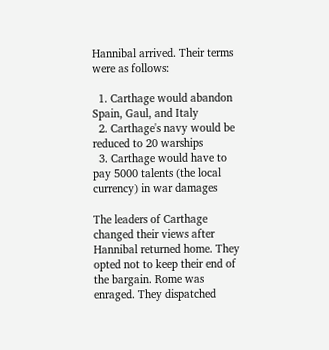Hannibal arrived. Their terms were as follows:

  1. Carthage would abandon Spain, Gaul, and Italy
  2. Carthage's navy would be reduced to 20 warships
  3. Carthage would have to pay 5000 talents (the local currency) in war damages

The leaders of Carthage changed their views after Hannibal returned home. They opted not to keep their end of the bargain. Rome was enraged. They dispatched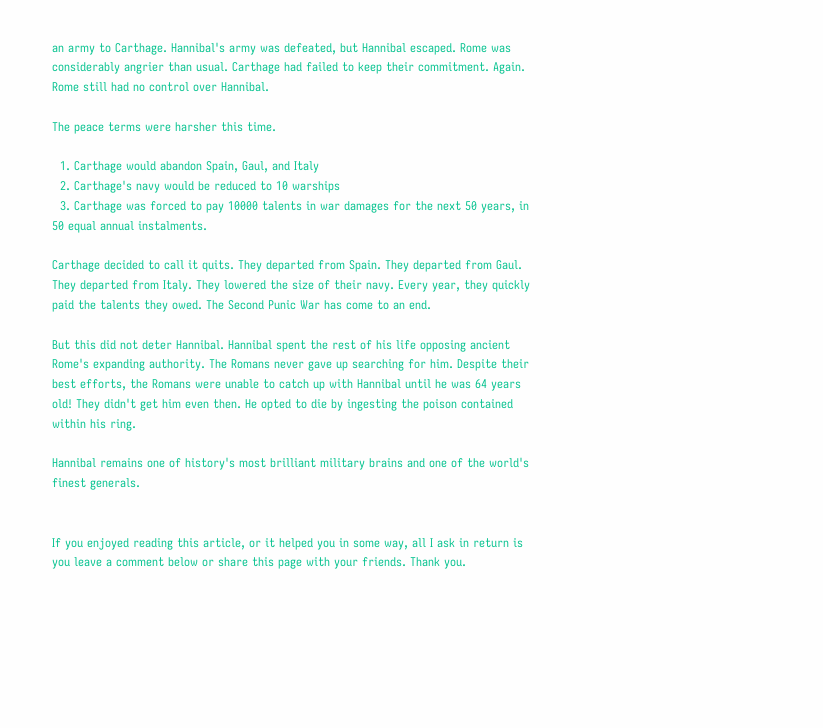an army to Carthage. Hannibal's army was defeated, but Hannibal escaped. Rome was considerably angrier than usual. Carthage had failed to keep their commitment. Again. Rome still had no control over Hannibal.

The peace terms were harsher this time.

  1. Carthage would abandon Spain, Gaul, and Italy
  2. Carthage's navy would be reduced to 10 warships
  3. Carthage was forced to pay 10000 talents in war damages for the next 50 years, in 50 equal annual instalments.

Carthage decided to call it quits. They departed from Spain. They departed from Gaul. They departed from Italy. They lowered the size of their navy. Every year, they quickly paid the talents they owed. The Second Punic War has come to an end.

But this did not deter Hannibal. Hannibal spent the rest of his life opposing ancient Rome's expanding authority. The Romans never gave up searching for him. Despite their best efforts, the Romans were unable to catch up with Hannibal until he was 64 years old! They didn't get him even then. He opted to die by ingesting the poison contained within his ring.

Hannibal remains one of history's most brilliant military brains and one of the world's finest generals.


If you enjoyed reading this article, or it helped you in some way, all I ask in return is you leave a comment below or share this page with your friends. Thank you.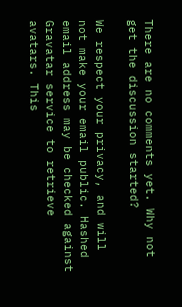There are no comments yet. Why not get the discussion started?

We respect your privacy, and will not make your email public. Hashed email address may be checked against Gravatar service to retrieve avatars. This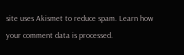site uses Akismet to reduce spam. Learn how your comment data is processed.